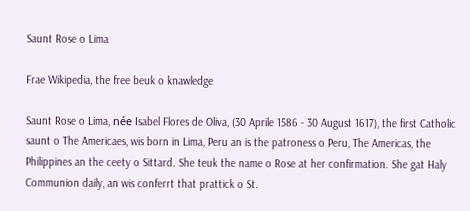Saunt Rose o Lima

Frae Wikipedia, the free beuk o knawledge

Saunt Rose o Lima, née Isabel Flores de Oliva, (30 Aprile 1586 - 30 August 1617), the first Catholic saunt o The Americaes, wis born in Lima, Peru an is the patroness o Peru, The Americas, the Philippines an the ceety o Sittard. She teuk the name o Rose at her confirmation. She gat Haly Communion daily, an wis conferrt that prattick o St.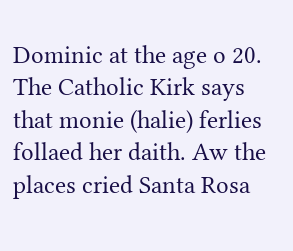Dominic at the age o 20. The Catholic Kirk says that monie (halie) ferlies follaed her daith. Aw the places cried Santa Rosa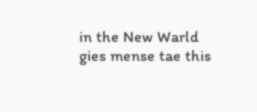in the New Warld gies mense tae this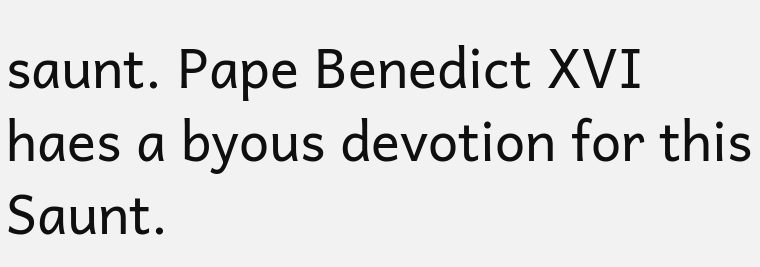saunt. Pape Benedict XVI haes a byous devotion for this Saunt.